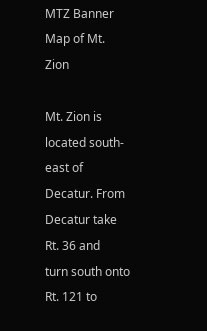MTZ Banner
Map of Mt. Zion

Mt. Zion is located south-east of Decatur. From Decatur take Rt. 36 and
turn south onto Rt. 121 to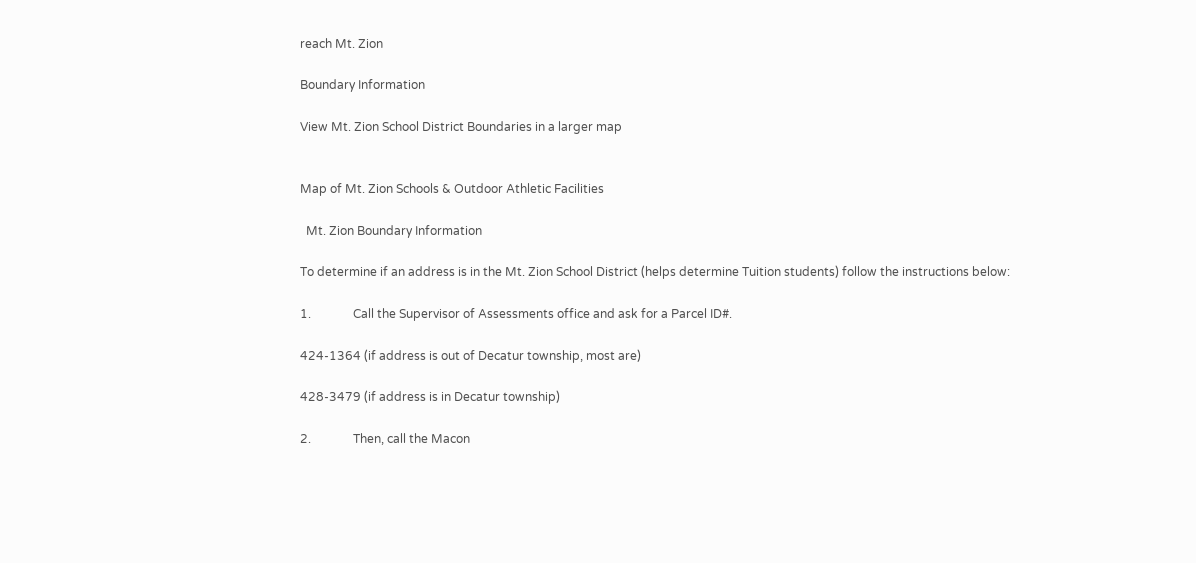reach Mt. Zion

Boundary Information

View Mt. Zion School District Boundaries in a larger map


Map of Mt. Zion Schools & Outdoor Athletic Facilities

  Mt. Zion Boundary Information

To determine if an address is in the Mt. Zion School District (helps determine Tuition students) follow the instructions below:

1.              Call the Supervisor of Assessments office and ask for a Parcel ID#.

424-1364 (if address is out of Decatur township, most are)

428-3479 (if address is in Decatur township)

2.              Then, call the Macon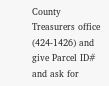County Treasurers office (424-1426) and give Parcel ID# and ask for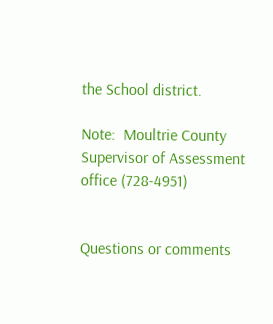the School district.

Note:  Moultrie County Supervisor of Assessment office (728-4951)


Questions or comments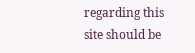regarding this site should be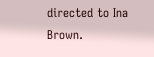directed to Ina Brown.